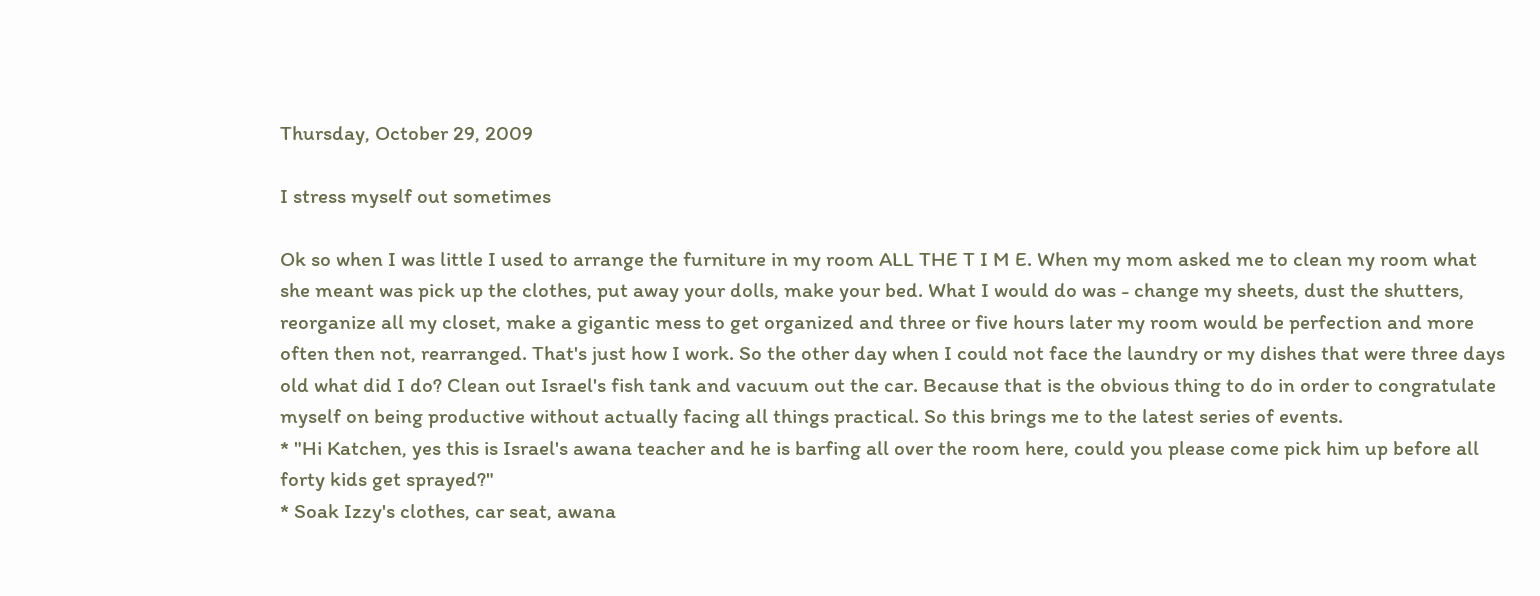Thursday, October 29, 2009

I stress myself out sometimes

Ok so when I was little I used to arrange the furniture in my room ALL THE T I M E. When my mom asked me to clean my room what she meant was pick up the clothes, put away your dolls, make your bed. What I would do was - change my sheets, dust the shutters, reorganize all my closet, make a gigantic mess to get organized and three or five hours later my room would be perfection and more often then not, rearranged. That's just how I work. So the other day when I could not face the laundry or my dishes that were three days old what did I do? Clean out Israel's fish tank and vacuum out the car. Because that is the obvious thing to do in order to congratulate myself on being productive without actually facing all things practical. So this brings me to the latest series of events.
* "Hi Katchen, yes this is Israel's awana teacher and he is barfing all over the room here, could you please come pick him up before all forty kids get sprayed?"
* Soak Izzy's clothes, car seat, awana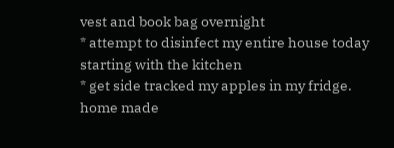vest and book bag overnight
* attempt to disinfect my entire house today starting with the kitchen
* get side tracked my apples in my fridge. home made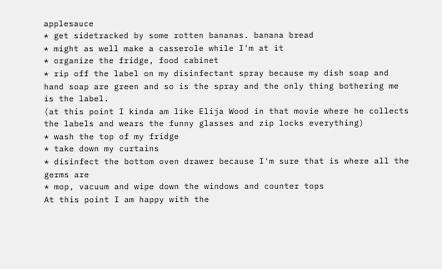applesauce
* get sidetracked by some rotten bananas. banana bread
* might as well make a casserole while I'm at it
* organize the fridge, food cabinet
* rip off the label on my disinfectant spray because my dish soap and hand soap are green and so is the spray and the only thing bothering me is the label.
(at this point I kinda am like Elija Wood in that movie where he collects the labels and wears the funny glasses and zip locks everything)
* wash the top of my fridge
* take down my curtains
* disinfect the bottom oven drawer because I'm sure that is where all the germs are
* mop, vacuum and wipe down the windows and counter tops
At this point I am happy with the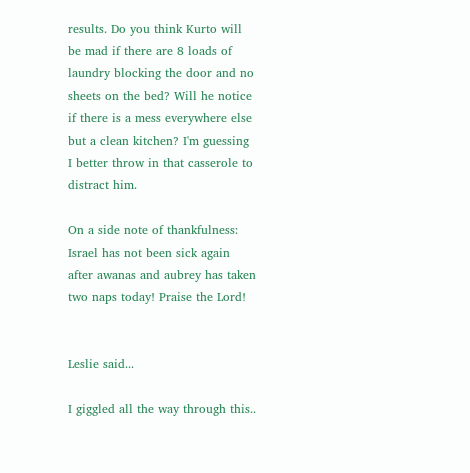results. Do you think Kurto will be mad if there are 8 loads of laundry blocking the door and no sheets on the bed? Will he notice if there is a mess everywhere else but a clean kitchen? I'm guessing I better throw in that casserole to distract him.

On a side note of thankfulness: Israel has not been sick again after awanas and aubrey has taken two naps today! Praise the Lord!


Leslie said...

I giggled all the way through this..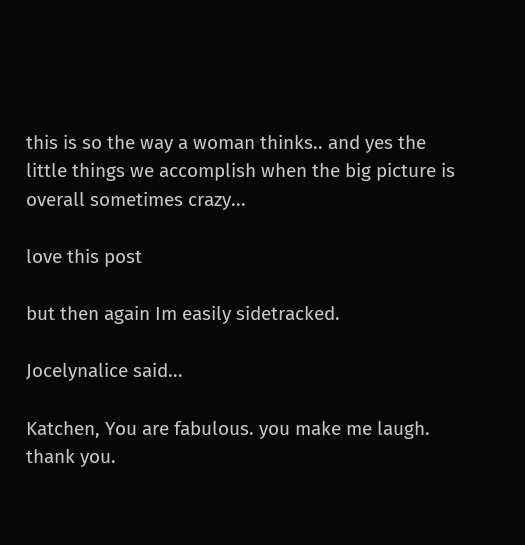this is so the way a woman thinks.. and yes the little things we accomplish when the big picture is overall sometimes crazy...

love this post

but then again Im easily sidetracked.

Jocelynalice said...

Katchen, You are fabulous. you make me laugh. thank you.